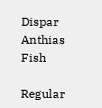Dispar Anthias Fish

Regular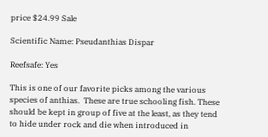price $24.99 Sale

Scientific Name: Pseudanthias Dispar

Reefsafe: Yes

This is one of our favorite picks among the various species of anthias.  These are true schooling fish. These should be kept in group of five at the least, as they tend to hide under rock and die when introduced in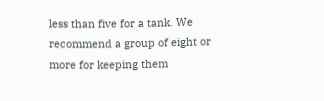less than five for a tank. We recommend a group of eight or more for keeping them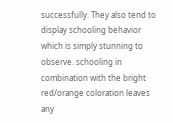successfully. They also tend to display schooling behavior which is simply stunning to observe. schooling in combination with the bright red/orange coloration leaves any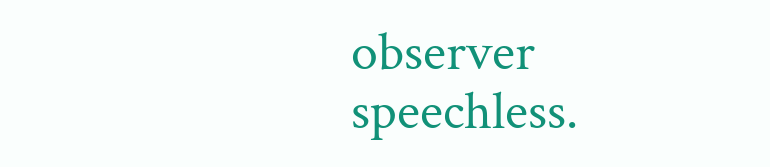observer speechless.